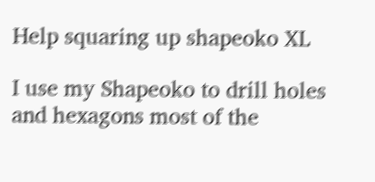Help squaring up shapeoko XL

I use my Shapeoko to drill holes and hexagons most of the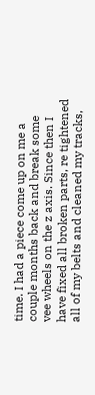time. I had a piece come up on me a couple months back and break some vee wheels on the z axis. Since then I have fixed all broken parts, re tightened all of my belts and cleaned my tracks,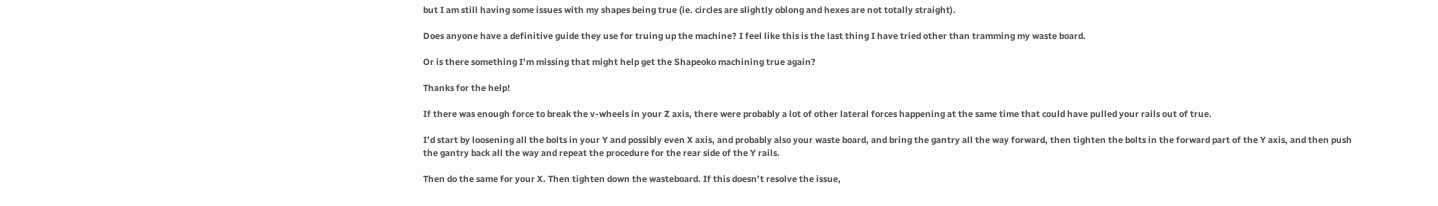but I am still having some issues with my shapes being true (ie. circles are slightly oblong and hexes are not totally straight).

Does anyone have a definitive guide they use for truing up the machine? I feel like this is the last thing I have tried other than tramming my waste board.

Or is there something I’m missing that might help get the Shapeoko machining true again?

Thanks for the help!

If there was enough force to break the v-wheels in your Z axis, there were probably a lot of other lateral forces happening at the same time that could have pulled your rails out of true.

I’d start by loosening all the bolts in your Y and possibly even X axis, and probably also your waste board, and bring the gantry all the way forward, then tighten the bolts in the forward part of the Y axis, and then push the gantry back all the way and repeat the procedure for the rear side of the Y rails.

Then do the same for your X. Then tighten down the wasteboard. If this doesn’t resolve the issue,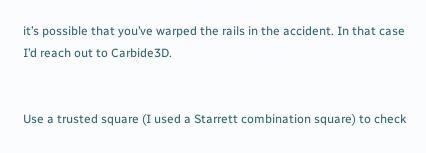it’s possible that you’ve warped the rails in the accident. In that case I’d reach out to Carbide3D.


Use a trusted square (I used a Starrett combination square) to check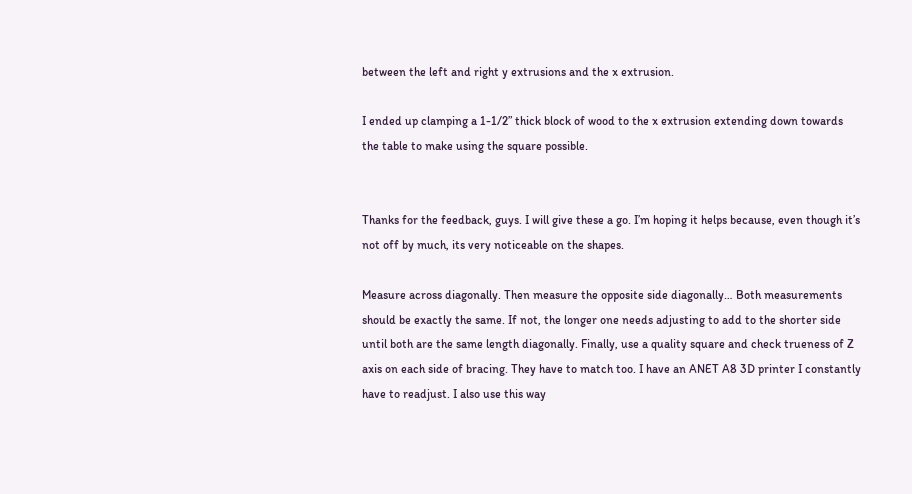between the left and right y extrusions and the x extrusion.

I ended up clamping a 1-1/2” thick block of wood to the x extrusion extending down towards the table to make using the square possible.


Thanks for the feedback, guys. I will give these a go. I’m hoping it helps because, even though it’s not off by much, its very noticeable on the shapes.

Measure across diagonally. Then measure the opposite side diagonally… Both measurements should be exactly the same. If not, the longer one needs adjusting to add to the shorter side until both are the same length diagonally. Finally, use a quality square and check trueness of Z axis on each side of bracing. They have to match too. I have an ANET A8 3D printer I constantly have to readjust. I also use this way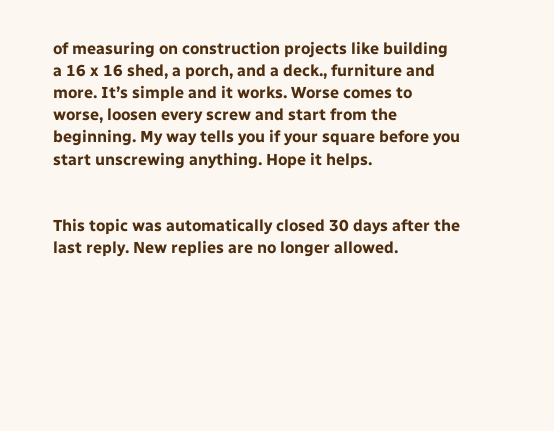of measuring on construction projects like building a 16 x 16 shed, a porch, and a deck., furniture and more. It’s simple and it works. Worse comes to worse, loosen every screw and start from the beginning. My way tells you if your square before you start unscrewing anything. Hope it helps.


This topic was automatically closed 30 days after the last reply. New replies are no longer allowed.